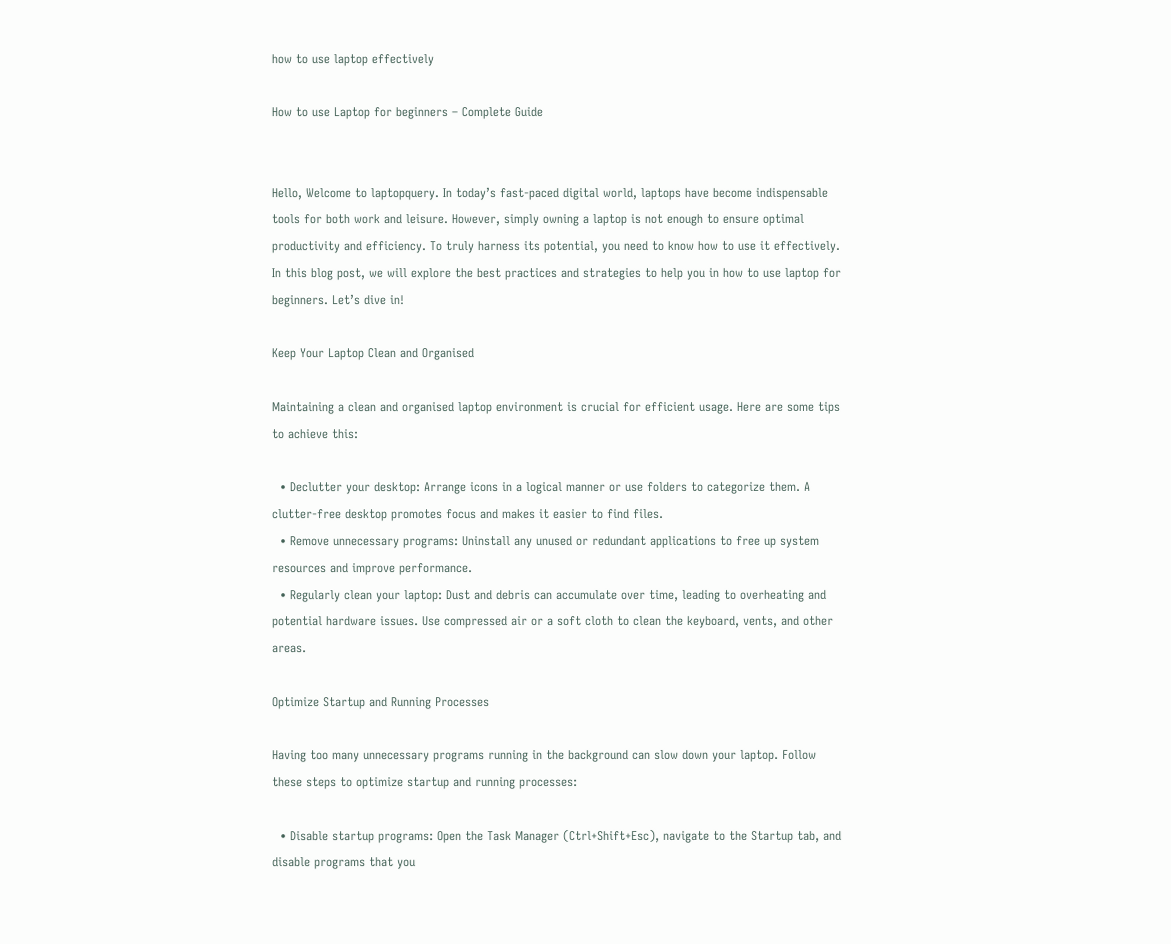how to use laptop effectively

How to use Laptop for beginners – Complete Guide


Hello, Welcome to laptopquery. In today’s fast-paced digital world, laptops have become indispensable tools for both work and leisure. However, simply owning a laptop is not enough to ensure optimal productivity and efficiency. To truly harness its potential, you need to know how to use it effectively. In this blog post, we will explore the best practices and strategies to help you in how to use laptop for beginners. Let’s dive in!

Keep Your Laptop Clean and Organised

Maintaining a clean and organised laptop environment is crucial for efficient usage. Here are some tips to achieve this:

  • Declutter your desktop: Arrange icons in a logical manner or use folders to categorize them. A clutter-free desktop promotes focus and makes it easier to find files.
  • Remove unnecessary programs: Uninstall any unused or redundant applications to free up system resources and improve performance.
  • Regularly clean your laptop: Dust and debris can accumulate over time, leading to overheating and potential hardware issues. Use compressed air or a soft cloth to clean the keyboard, vents, and other areas.

Optimize Startup and Running Processes

Having too many unnecessary programs running in the background can slow down your laptop. Follow these steps to optimize startup and running processes:

  • Disable startup programs: Open the Task Manager (Ctrl+Shift+Esc), navigate to the Startup tab, and disable programs that you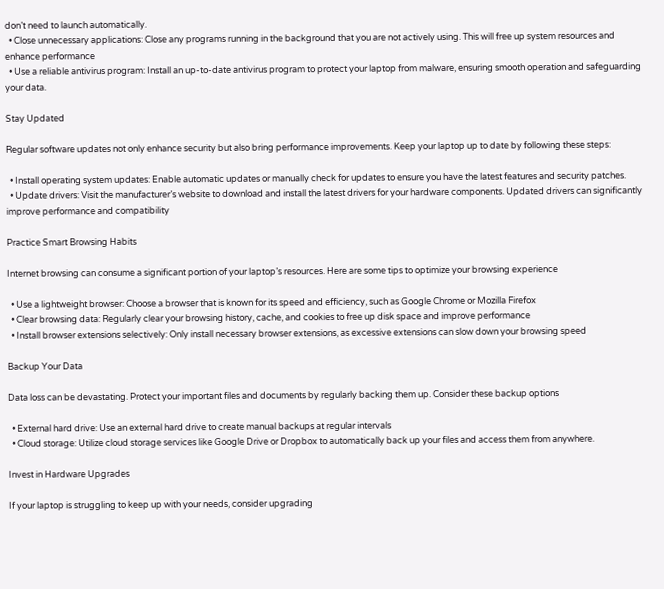don’t need to launch automatically.
  • Close unnecessary applications: Close any programs running in the background that you are not actively using. This will free up system resources and enhance performance
  • Use a reliable antivirus program: Install an up-to-date antivirus program to protect your laptop from malware, ensuring smooth operation and safeguarding your data.

Stay Updated

Regular software updates not only enhance security but also bring performance improvements. Keep your laptop up to date by following these steps:

  • Install operating system updates: Enable automatic updates or manually check for updates to ensure you have the latest features and security patches.
  • Update drivers: Visit the manufacturer’s website to download and install the latest drivers for your hardware components. Updated drivers can significantly improve performance and compatibility

Practice Smart Browsing Habits

Internet browsing can consume a significant portion of your laptop’s resources. Here are some tips to optimize your browsing experience

  • Use a lightweight browser: Choose a browser that is known for its speed and efficiency, such as Google Chrome or Mozilla Firefox
  • Clear browsing data: Regularly clear your browsing history, cache, and cookies to free up disk space and improve performance
  • Install browser extensions selectively: Only install necessary browser extensions, as excessive extensions can slow down your browsing speed

Backup Your Data

Data loss can be devastating. Protect your important files and documents by regularly backing them up. Consider these backup options

  • External hard drive: Use an external hard drive to create manual backups at regular intervals
  • Cloud storage: Utilize cloud storage services like Google Drive or Dropbox to automatically back up your files and access them from anywhere.

Invest in Hardware Upgrades

If your laptop is struggling to keep up with your needs, consider upgrading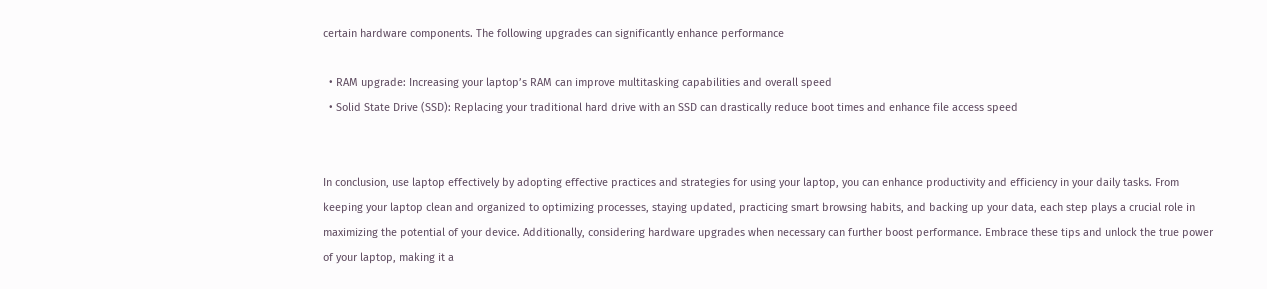certain hardware components. The following upgrades can significantly enhance performance

  • RAM upgrade: Increasing your laptop’s RAM can improve multitasking capabilities and overall speed
  • Solid State Drive (SSD): Replacing your traditional hard drive with an SSD can drastically reduce boot times and enhance file access speed


In conclusion, use laptop effectively by adopting effective practices and strategies for using your laptop, you can enhance productivity and efficiency in your daily tasks. From keeping your laptop clean and organized to optimizing processes, staying updated, practicing smart browsing habits, and backing up your data, each step plays a crucial role in maximizing the potential of your device. Additionally, considering hardware upgrades when necessary can further boost performance. Embrace these tips and unlock the true power of your laptop, making it a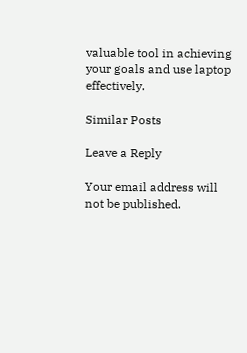valuable tool in achieving your goals and use laptop effectively.

Similar Posts

Leave a Reply

Your email address will not be published.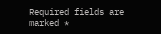Required fields are marked *